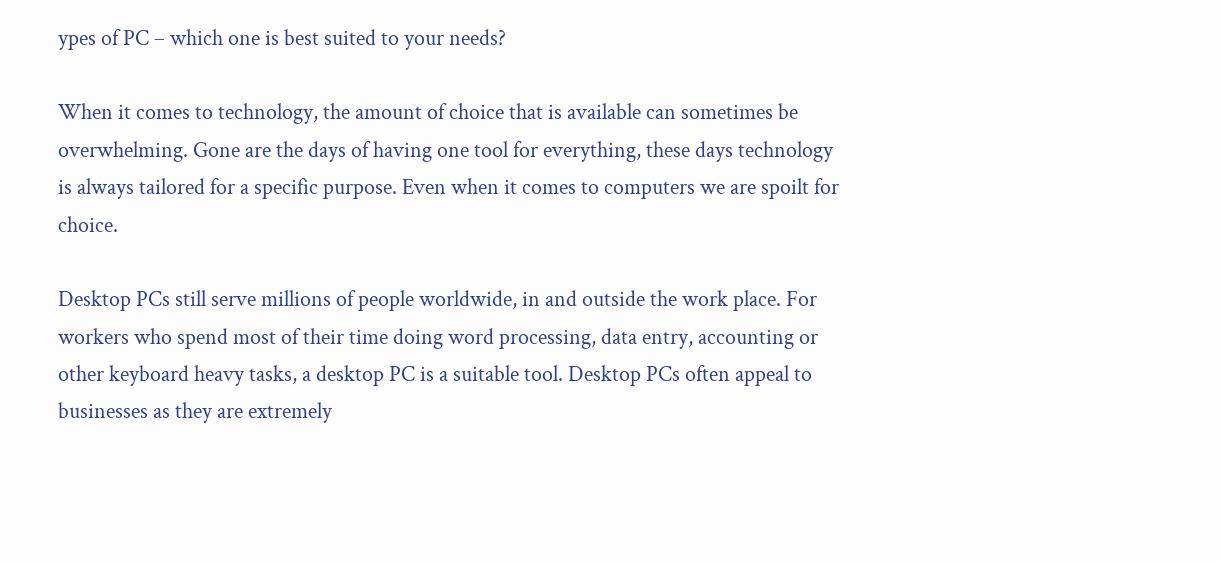ypes of PC – which one is best suited to your needs?

When it comes to technology, the amount of choice that is available can sometimes be overwhelming. Gone are the days of having one tool for everything, these days technology is always tailored for a specific purpose. Even when it comes to computers we are spoilt for choice.

Desktop PCs still serve millions of people worldwide, in and outside the work place. For workers who spend most of their time doing word processing, data entry, accounting or other keyboard heavy tasks, a desktop PC is a suitable tool. Desktop PCs often appeal to businesses as they are extremely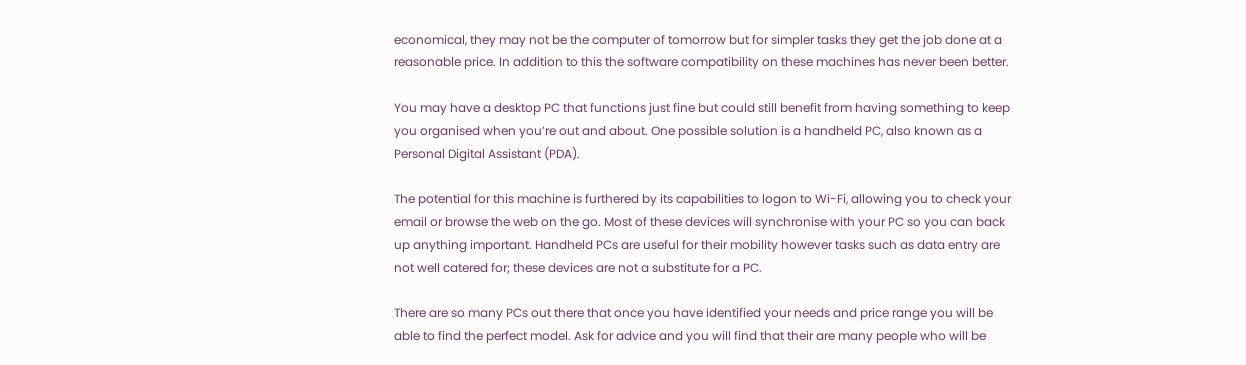economical, they may not be the computer of tomorrow but for simpler tasks they get the job done at a reasonable price. In addition to this the software compatibility on these machines has never been better.

You may have a desktop PC that functions just fine but could still benefit from having something to keep you organised when you’re out and about. One possible solution is a handheld PC, also known as a Personal Digital Assistant (PDA).

The potential for this machine is furthered by its capabilities to logon to Wi-Fi, allowing you to check your email or browse the web on the go. Most of these devices will synchronise with your PC so you can back up anything important. Handheld PCs are useful for their mobility however tasks such as data entry are not well catered for; these devices are not a substitute for a PC.

There are so many PCs out there that once you have identified your needs and price range you will be able to find the perfect model. Ask for advice and you will find that their are many people who will be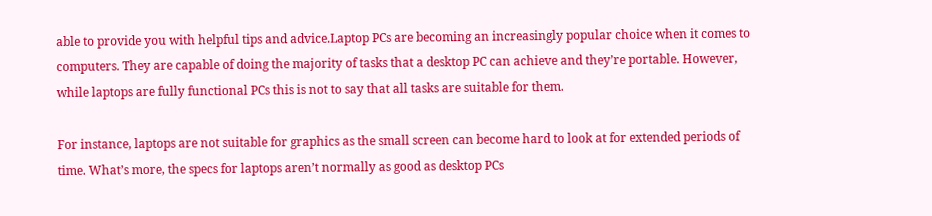able to provide you with helpful tips and advice.Laptop PCs are becoming an increasingly popular choice when it comes to computers. They are capable of doing the majority of tasks that a desktop PC can achieve and they’re portable. However, while laptops are fully functional PCs this is not to say that all tasks are suitable for them.

For instance, laptops are not suitable for graphics as the small screen can become hard to look at for extended periods of time. What’s more, the specs for laptops aren’t normally as good as desktop PCs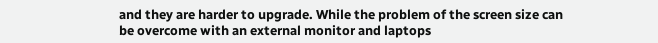and they are harder to upgrade. While the problem of the screen size can be overcome with an external monitor and laptops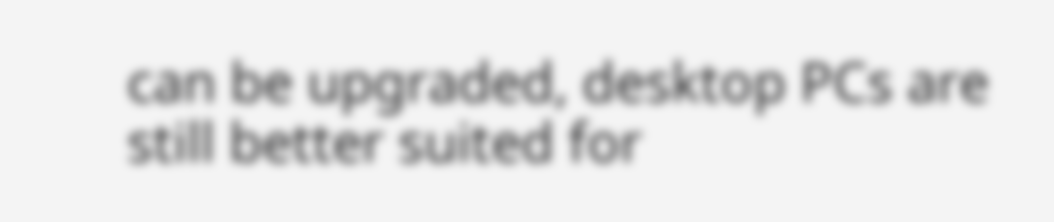can be upgraded, desktop PCs are still better suited for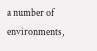a number of environments,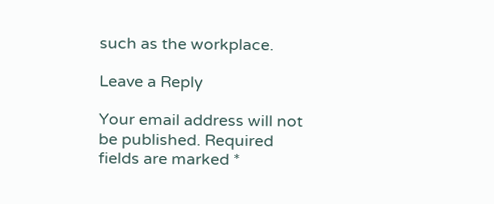such as the workplace.

Leave a Reply

Your email address will not be published. Required fields are marked *